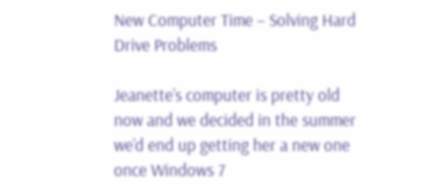New Computer Time – Solving Hard Drive Problems

Jeanette’s computer is pretty old now and we decided in the summer we’d end up getting her a new one once Windows 7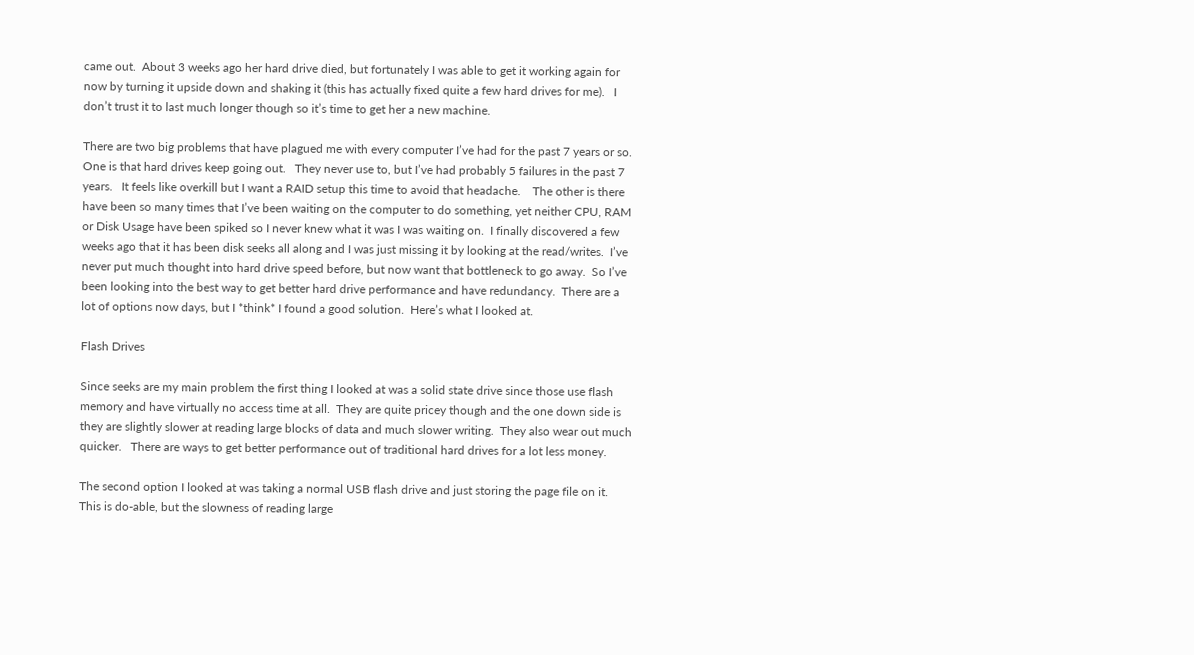came out.  About 3 weeks ago her hard drive died, but fortunately I was able to get it working again for now by turning it upside down and shaking it (this has actually fixed quite a few hard drives for me).   I don’t trust it to last much longer though so it’s time to get her a new machine.

There are two big problems that have plagued me with every computer I’ve had for the past 7 years or so.  One is that hard drives keep going out.   They never use to, but I’ve had probably 5 failures in the past 7 years.   It feels like overkill but I want a RAID setup this time to avoid that headache.    The other is there have been so many times that I’ve been waiting on the computer to do something, yet neither CPU, RAM or Disk Usage have been spiked so I never knew what it was I was waiting on.  I finally discovered a few weeks ago that it has been disk seeks all along and I was just missing it by looking at the read/writes.  I’ve never put much thought into hard drive speed before, but now want that bottleneck to go away.  So I’ve been looking into the best way to get better hard drive performance and have redundancy.  There are a lot of options now days, but I *think* I found a good solution.  Here’s what I looked at.

Flash Drives

Since seeks are my main problem the first thing I looked at was a solid state drive since those use flash memory and have virtually no access time at all.  They are quite pricey though and the one down side is they are slightly slower at reading large blocks of data and much slower writing.  They also wear out much quicker.   There are ways to get better performance out of traditional hard drives for a lot less money.

The second option I looked at was taking a normal USB flash drive and just storing the page file on it.  This is do-able, but the slowness of reading large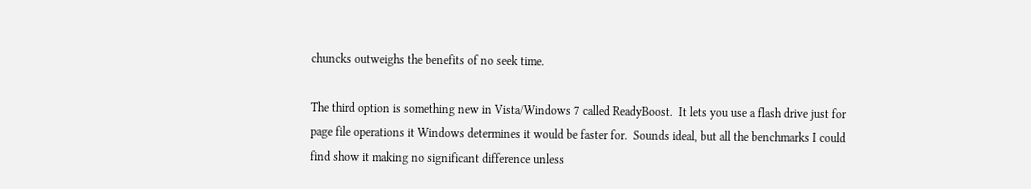chuncks outweighs the benefits of no seek time.

The third option is something new in Vista/Windows 7 called ReadyBoost.  It lets you use a flash drive just for page file operations it Windows determines it would be faster for.  Sounds ideal, but all the benchmarks I could find show it making no significant difference unless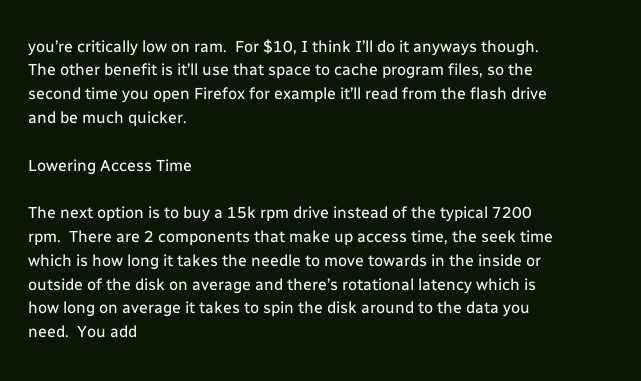you’re critically low on ram.  For $10, I think I’ll do it anyways though.  The other benefit is it’ll use that space to cache program files, so the second time you open Firefox for example it’ll read from the flash drive and be much quicker.

Lowering Access Time

The next option is to buy a 15k rpm drive instead of the typical 7200 rpm.  There are 2 components that make up access time, the seek time which is how long it takes the needle to move towards in the inside or outside of the disk on average and there’s rotational latency which is how long on average it takes to spin the disk around to the data you need.  You add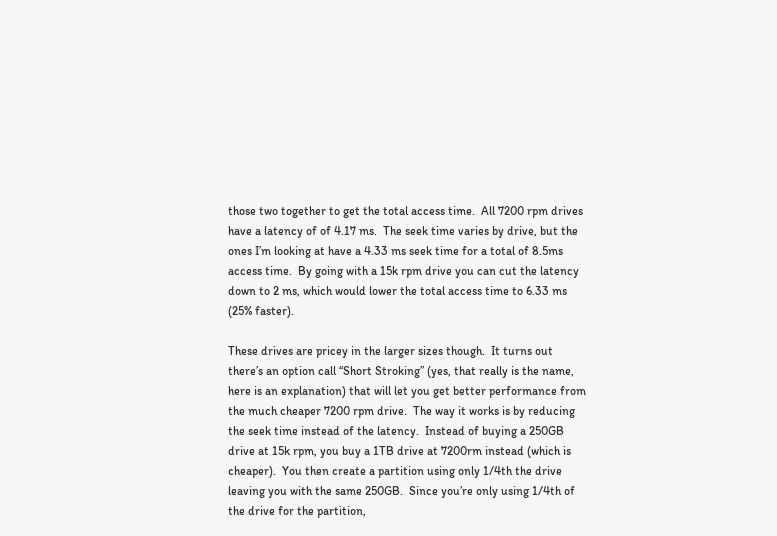those two together to get the total access time.  All 7200 rpm drives have a latency of of 4.17 ms.  The seek time varies by drive, but the ones I’m looking at have a 4.33 ms seek time for a total of 8.5ms access time.  By going with a 15k rpm drive you can cut the latency down to 2 ms, which would lower the total access time to 6.33 ms (25% faster).

These drives are pricey in the larger sizes though.  It turns out there’s an option call “Short Stroking” (yes, that really is the name, here is an explanation) that will let you get better performance from the much cheaper 7200 rpm drive.  The way it works is by reducing the seek time instead of the latency.  Instead of buying a 250GB drive at 15k rpm, you buy a 1TB drive at 7200rm instead (which is cheaper).  You then create a partition using only 1/4th the drive leaving you with the same 250GB.  Since you’re only using 1/4th of the drive for the partition,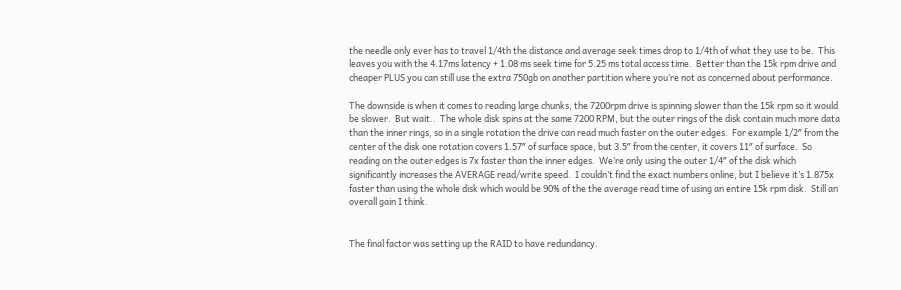the needle only ever has to travel 1/4th the distance and average seek times drop to 1/4th of what they use to be.  This leaves you with the 4.17ms latency + 1.08 ms seek time for 5.25 ms total access time.  Better than the 15k rpm drive and cheaper PLUS you can still use the extra 750gb on another partition where you’re not as concerned about performance.

The downside is when it comes to reading large chunks, the 7200rpm drive is spinning slower than the 15k rpm so it would be slower.  But wait..  The whole disk spins at the same 7200 RPM, but the outer rings of the disk contain much more data than the inner rings, so in a single rotation the drive can read much faster on the outer edges.  For example 1/2″ from the center of the disk one rotation covers 1.57″ of surface space, but 3.5″ from the center, it covers 11″ of surface.  So reading on the outer edges is 7x faster than the inner edges.  We’re only using the outer 1/4″ of the disk which significantly increases the AVERAGE read/write speed.  I couldn’t find the exact numbers online, but I believe it’s 1.875x faster than using the whole disk which would be 90% of the the average read time of using an entire 15k rpm disk.  Still an overall gain I think.


The final factor was setting up the RAID to have redundancy.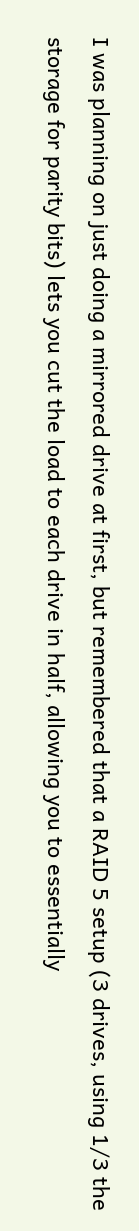I was planning on just doing a mirrored drive at first, but remembered that a RAID 5 setup (3 drives, using 1/3 the storage for parity bits) lets you cut the load to each drive in half, allowing you to essentially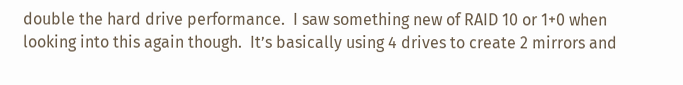double the hard drive performance.  I saw something new of RAID 10 or 1+0 when looking into this again though.  It’s basically using 4 drives to create 2 mirrors and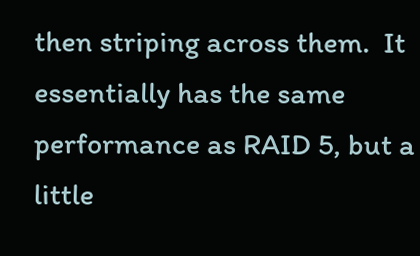then striping across them.  It essentially has the same performance as RAID 5, but a little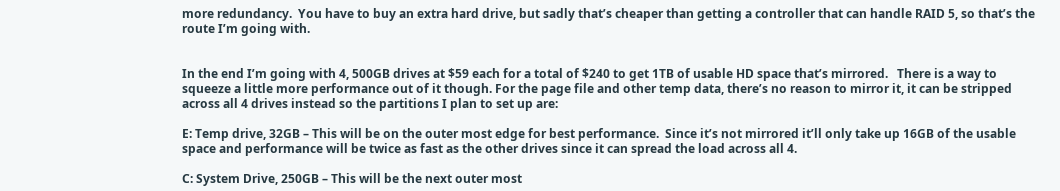more redundancy.  You have to buy an extra hard drive, but sadly that’s cheaper than getting a controller that can handle RAID 5, so that’s the route I’m going with.


In the end I’m going with 4, 500GB drives at $59 each for a total of $240 to get 1TB of usable HD space that’s mirrored.   There is a way to squeeze a little more performance out of it though. For the page file and other temp data, there’s no reason to mirror it, it can be stripped across all 4 drives instead so the partitions I plan to set up are:

E: Temp drive, 32GB – This will be on the outer most edge for best performance.  Since it’s not mirrored it’ll only take up 16GB of the usable space and performance will be twice as fast as the other drives since it can spread the load across all 4.

C: System Drive, 250GB – This will be the next outer most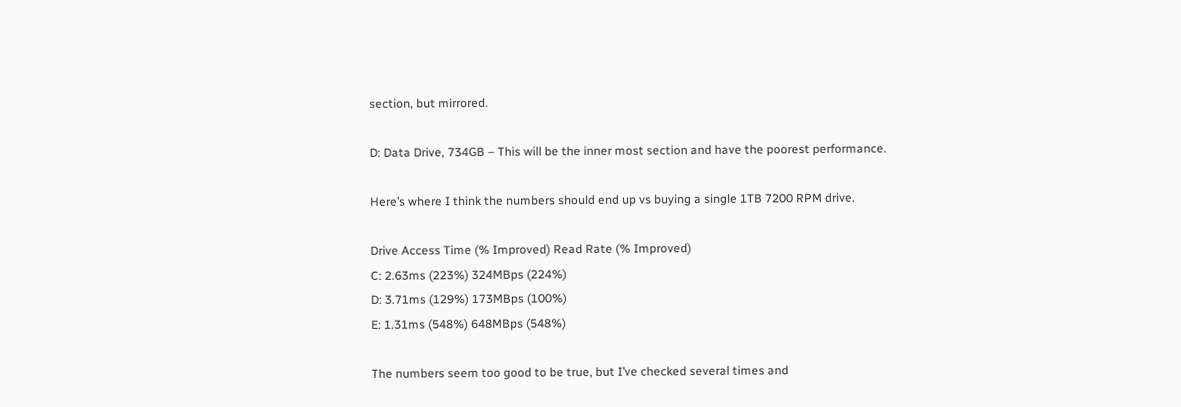section, but mirrored.

D: Data Drive, 734GB – This will be the inner most section and have the poorest performance.

Here’s where I think the numbers should end up vs buying a single 1TB 7200 RPM drive.

Drive Access Time (% Improved) Read Rate (% Improved)
C: 2.63ms (223%) 324MBps (224%)
D: 3.71ms (129%) 173MBps (100%)
E: 1.31ms (548%) 648MBps (548%)

The numbers seem too good to be true, but I’ve checked several times and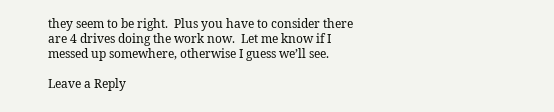they seem to be right.  Plus you have to consider there are 4 drives doing the work now.  Let me know if I messed up somewhere, otherwise I guess we’ll see.

Leave a Reply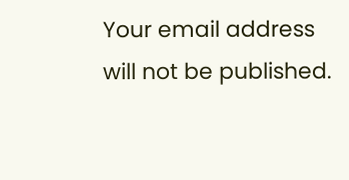Your email address will not be published.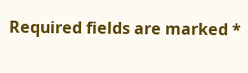Required fields are marked *